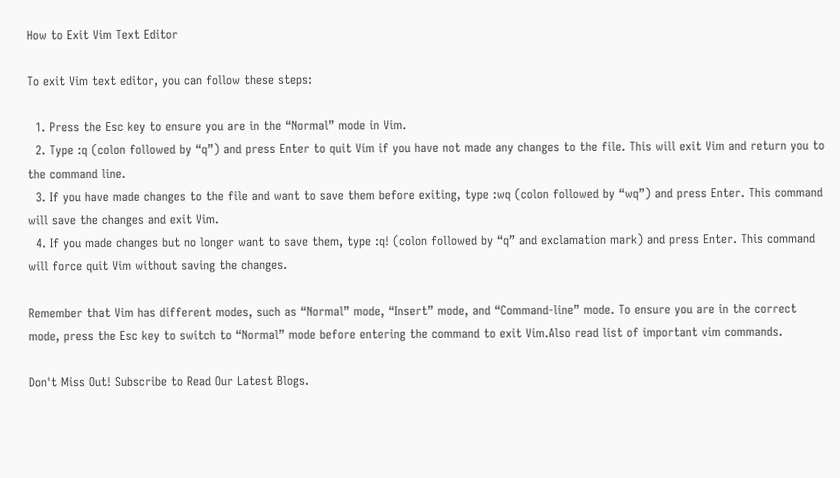How to Exit Vim Text Editor

To exit Vim text editor, you can follow these steps:

  1. Press the Esc key to ensure you are in the “Normal” mode in Vim.
  2. Type :q (colon followed by “q”) and press Enter to quit Vim if you have not made any changes to the file. This will exit Vim and return you to the command line.
  3. If you have made changes to the file and want to save them before exiting, type :wq (colon followed by “wq”) and press Enter. This command will save the changes and exit Vim.
  4. If you made changes but no longer want to save them, type :q! (colon followed by “q” and exclamation mark) and press Enter. This command will force quit Vim without saving the changes.

Remember that Vim has different modes, such as “Normal” mode, “Insert” mode, and “Command-line” mode. To ensure you are in the correct mode, press the Esc key to switch to “Normal” mode before entering the command to exit Vim.Also read list of important vim commands.

Don't Miss Out! Subscribe to Read Our Latest Blogs.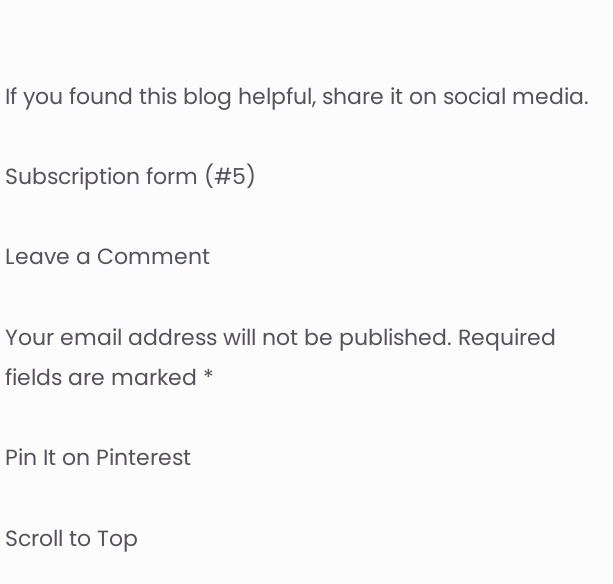If you found this blog helpful, share it on social media.

Subscription form (#5)

Leave a Comment

Your email address will not be published. Required fields are marked *

Pin It on Pinterest

Scroll to Top